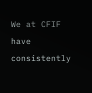We at CFIF have consistently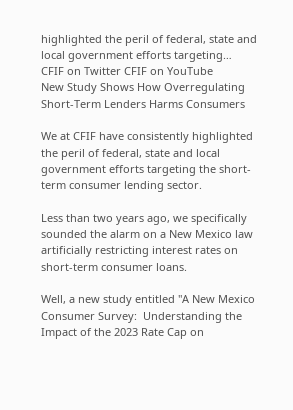highlighted the peril of federal, state and local government efforts targeting…
CFIF on Twitter CFIF on YouTube
New Study Shows How Overregulating Short-Term Lenders Harms Consumers

We at CFIF have consistently highlighted the peril of federal, state and local government efforts targeting the short-term consumer lending sector.

Less than two years ago, we specifically sounded the alarm on a New Mexico law artificially restricting interest rates on short-term consumer loans.

Well, a new study entitled "A New Mexico Consumer Survey:  Understanding the Impact of the 2023 Rate Cap on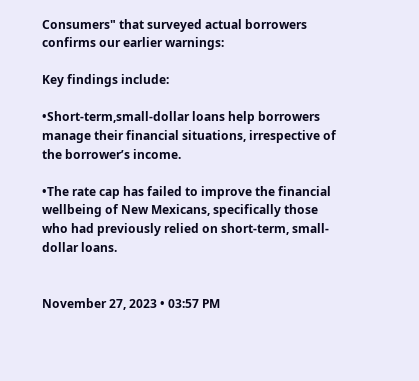Consumers" that surveyed actual borrowers confirms our earlier warnings:

Key findings include:

•Short-term,small-dollar loans help borrowers manage their financial situations, irrespective of the borrower’s income.

•The rate cap has failed to improve the financial wellbeing of New Mexicans, specifically those who had previously relied on short-term, small-dollar loans.


November 27, 2023 • 03:57 PM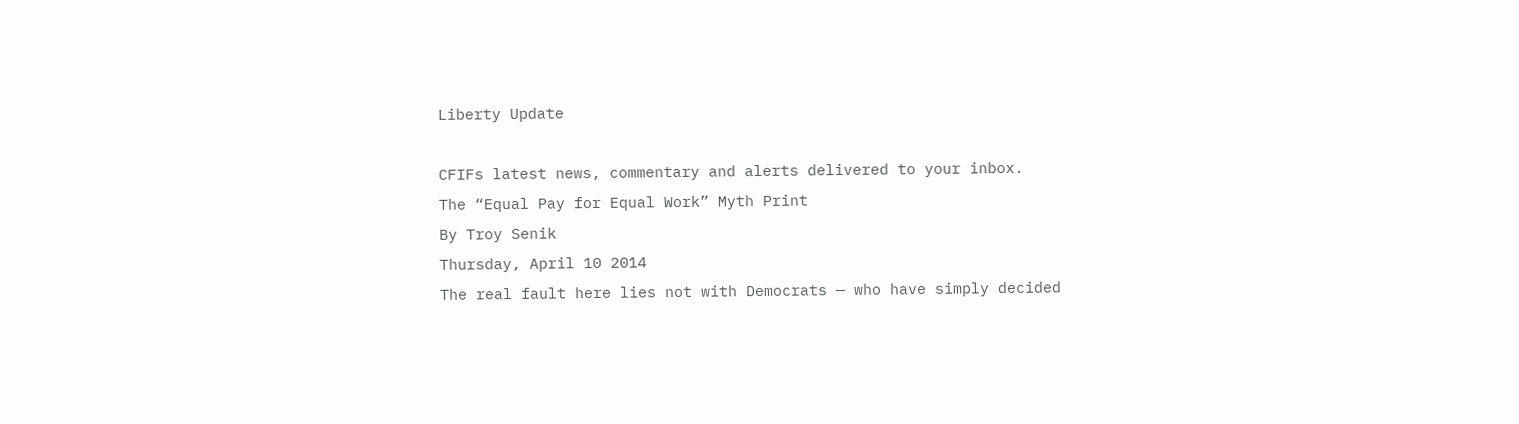Liberty Update

CFIFs latest news, commentary and alerts delivered to your inbox.
The “Equal Pay for Equal Work” Myth Print
By Troy Senik
Thursday, April 10 2014
The real fault here lies not with Democrats — who have simply decided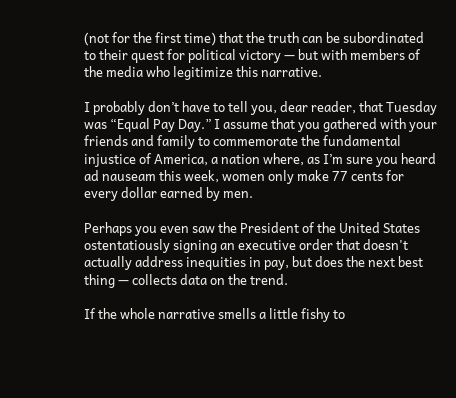(not for the first time) that the truth can be subordinated to their quest for political victory — but with members of the media who legitimize this narrative.

I probably don’t have to tell you, dear reader, that Tuesday was “Equal Pay Day.” I assume that you gathered with your friends and family to commemorate the fundamental injustice of America, a nation where, as I’m sure you heard ad nauseam this week, women only make 77 cents for every dollar earned by men.

Perhaps you even saw the President of the United States ostentatiously signing an executive order that doesn't actually address inequities in pay, but does the next best thing — collects data on the trend.

If the whole narrative smells a little fishy to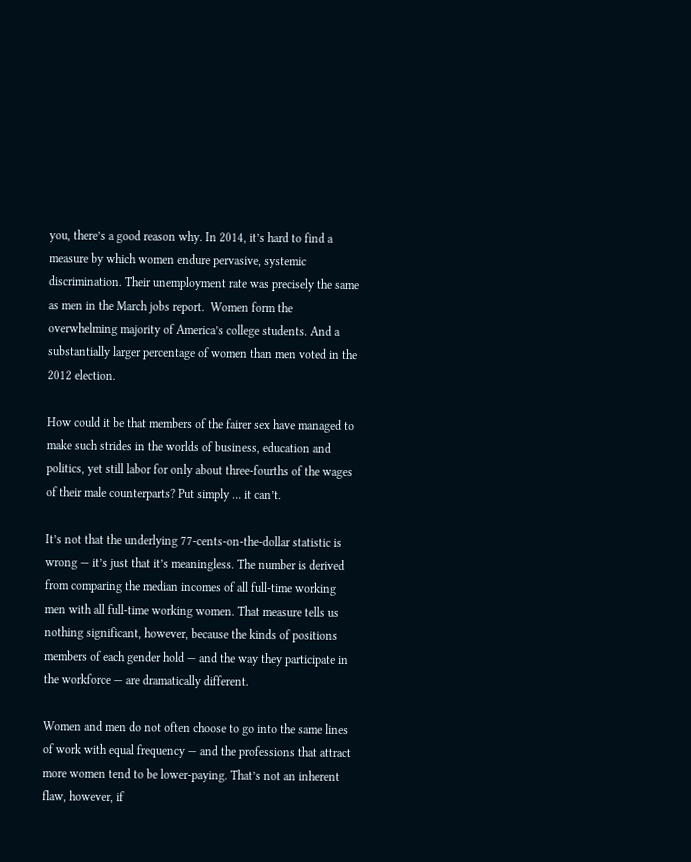you, there’s a good reason why. In 2014, it’s hard to find a measure by which women endure pervasive, systemic discrimination. Their unemployment rate was precisely the same as men in the March jobs report.  Women form the overwhelming majority of America’s college students. And a substantially larger percentage of women than men voted in the 2012 election.

How could it be that members of the fairer sex have managed to make such strides in the worlds of business, education and politics, yet still labor for only about three-fourths of the wages of their male counterparts? Put simply … it can’t.

It’s not that the underlying 77-cents-on-the-dollar statistic is wrong — it’s just that it’s meaningless. The number is derived from comparing the median incomes of all full-time working men with all full-time working women. That measure tells us nothing significant, however, because the kinds of positions members of each gender hold — and the way they participate in the workforce — are dramatically different.

Women and men do not often choose to go into the same lines of work with equal frequency — and the professions that attract more women tend to be lower-paying. That’s not an inherent flaw, however, if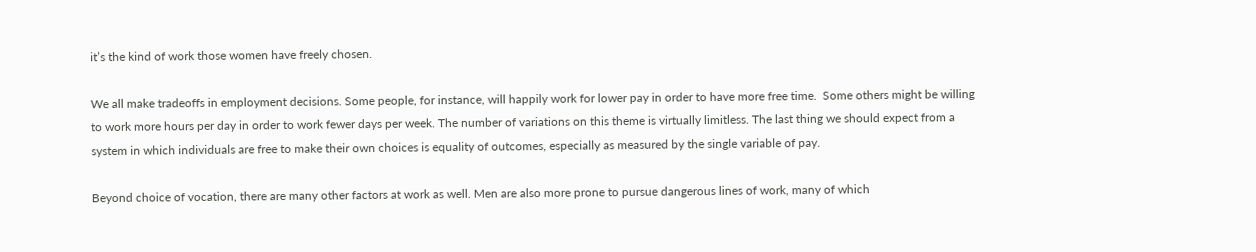it’s the kind of work those women have freely chosen.

We all make tradeoffs in employment decisions. Some people, for instance, will happily work for lower pay in order to have more free time.  Some others might be willing to work more hours per day in order to work fewer days per week. The number of variations on this theme is virtually limitless. The last thing we should expect from a system in which individuals are free to make their own choices is equality of outcomes, especially as measured by the single variable of pay.

Beyond choice of vocation, there are many other factors at work as well. Men are also more prone to pursue dangerous lines of work, many of which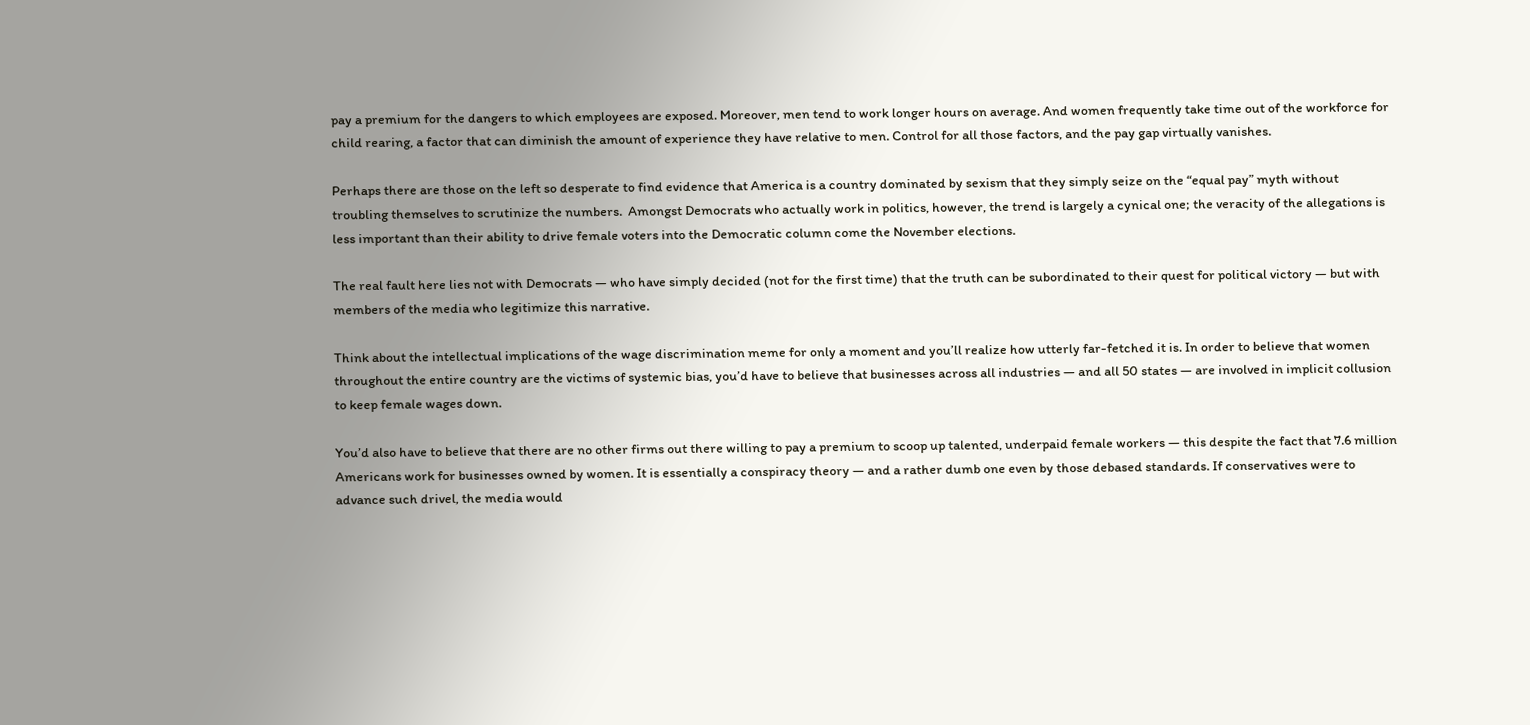pay a premium for the dangers to which employees are exposed. Moreover, men tend to work longer hours on average. And women frequently take time out of the workforce for child rearing, a factor that can diminish the amount of experience they have relative to men. Control for all those factors, and the pay gap virtually vanishes.

Perhaps there are those on the left so desperate to find evidence that America is a country dominated by sexism that they simply seize on the “equal pay” myth without troubling themselves to scrutinize the numbers.  Amongst Democrats who actually work in politics, however, the trend is largely a cynical one; the veracity of the allegations is less important than their ability to drive female voters into the Democratic column come the November elections.

The real fault here lies not with Democrats — who have simply decided (not for the first time) that the truth can be subordinated to their quest for political victory — but with members of the media who legitimize this narrative.

Think about the intellectual implications of the wage discrimination meme for only a moment and you’ll realize how utterly far-fetched it is. In order to believe that women throughout the entire country are the victims of systemic bias, you’d have to believe that businesses across all industries — and all 50 states — are involved in implicit collusion to keep female wages down.

You’d also have to believe that there are no other firms out there willing to pay a premium to scoop up talented, underpaid female workers — this despite the fact that 7.6 million Americans work for businesses owned by women. It is essentially a conspiracy theory — and a rather dumb one even by those debased standards. If conservatives were to advance such drivel, the media would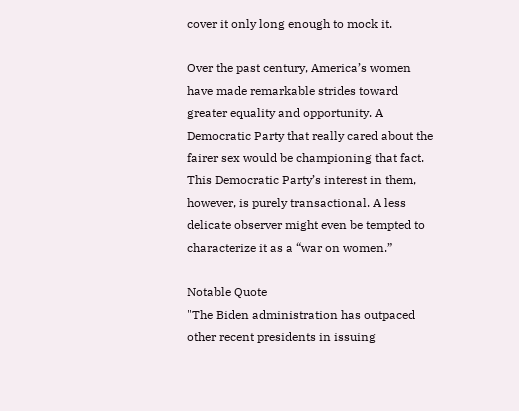cover it only long enough to mock it.

Over the past century, America’s women have made remarkable strides toward greater equality and opportunity. A Democratic Party that really cared about the fairer sex would be championing that fact. This Democratic Party’s interest in them, however, is purely transactional. A less delicate observer might even be tempted to characterize it as a “war on women.”

Notable Quote
"The Biden administration has outpaced other recent presidents in issuing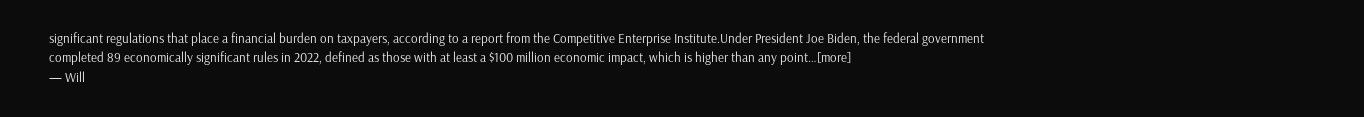significant regulations that place a financial burden on taxpayers, according to a report from the Competitive Enterprise Institute.Under President Joe Biden, the federal government completed 89 economically significant rules in 2022, defined as those with at least a $100 million economic impact, which is higher than any point…[more]
— Will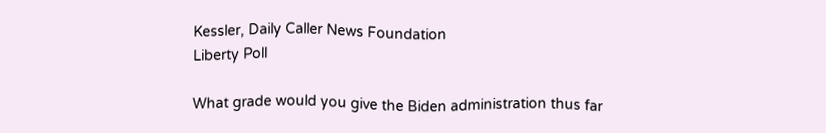Kessler, Daily Caller News Foundation
Liberty Poll

What grade would you give the Biden administration thus far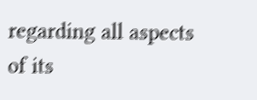regarding all aspects of its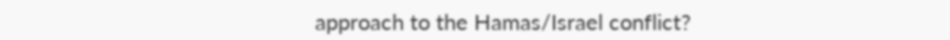approach to the Hamas/Israel conflict?